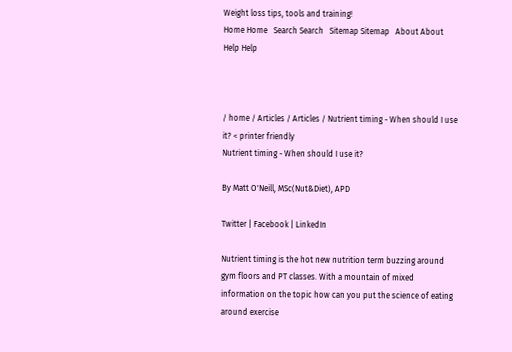Weight loss tips, tools and training!
Home Home   Search Search   Sitemap Sitemap   About About   Help Help



/ home / Articles / Articles / Nutrient timing - When should I use it? < printer friendly
Nutrient timing - When should I use it?

By Matt O'Neill, MSc(Nut&Diet), APD

Twitter | Facebook | LinkedIn

Nutrient timing is the hot new nutrition term buzzing around gym floors and PT classes. With a mountain of mixed information on the topic how can you put the science of eating around exercise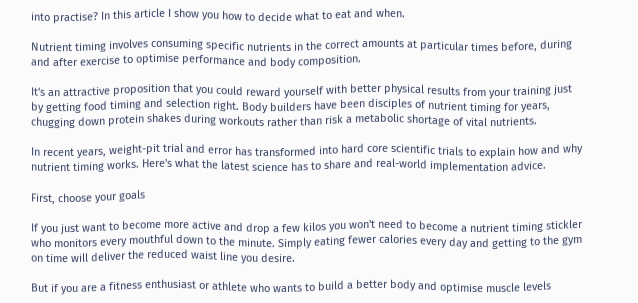into practise? In this article I show you how to decide what to eat and when.

Nutrient timing involves consuming specific nutrients in the correct amounts at particular times before, during and after exercise to optimise performance and body composition.

It's an attractive proposition that you could reward yourself with better physical results from your training just by getting food timing and selection right. Body builders have been disciples of nutrient timing for years, chugging down protein shakes during workouts rather than risk a metabolic shortage of vital nutrients.

In recent years, weight-pit trial and error has transformed into hard core scientific trials to explain how and why nutrient timing works. Here's what the latest science has to share and real-world implementation advice.

First, choose your goals

If you just want to become more active and drop a few kilos you won't need to become a nutrient timing stickler who monitors every mouthful down to the minute. Simply eating fewer calories every day and getting to the gym on time will deliver the reduced waist line you desire.

But if you are a fitness enthusiast or athlete who wants to build a better body and optimise muscle levels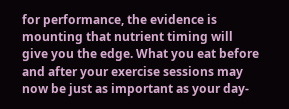for performance, the evidence is mounting that nutrient timing will give you the edge. What you eat before and after your exercise sessions may now be just as important as your day-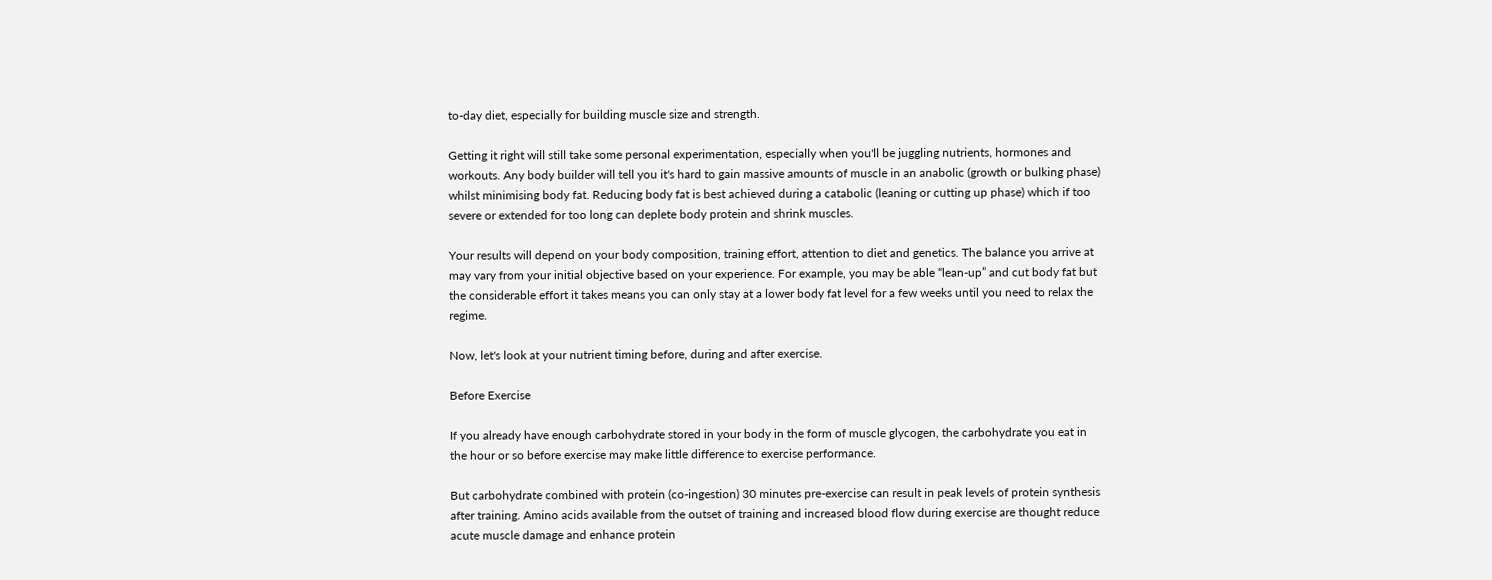to-day diet, especially for building muscle size and strength.

Getting it right will still take some personal experimentation, especially when you'll be juggling nutrients, hormones and workouts. Any body builder will tell you it's hard to gain massive amounts of muscle in an anabolic (growth or bulking phase) whilst minimising body fat. Reducing body fat is best achieved during a catabolic (leaning or cutting up phase) which if too severe or extended for too long can deplete body protein and shrink muscles.

Your results will depend on your body composition, training effort, attention to diet and genetics. The balance you arrive at may vary from your initial objective based on your experience. For example, you may be able “lean-up” and cut body fat but the considerable effort it takes means you can only stay at a lower body fat level for a few weeks until you need to relax the regime.

Now, let's look at your nutrient timing before, during and after exercise.

Before Exercise

If you already have enough carbohydrate stored in your body in the form of muscle glycogen, the carbohydrate you eat in the hour or so before exercise may make little difference to exercise performance.

But carbohydrate combined with protein (co-ingestion) 30 minutes pre-exercise can result in peak levels of protein synthesis after training. Amino acids available from the outset of training and increased blood flow during exercise are thought reduce acute muscle damage and enhance protein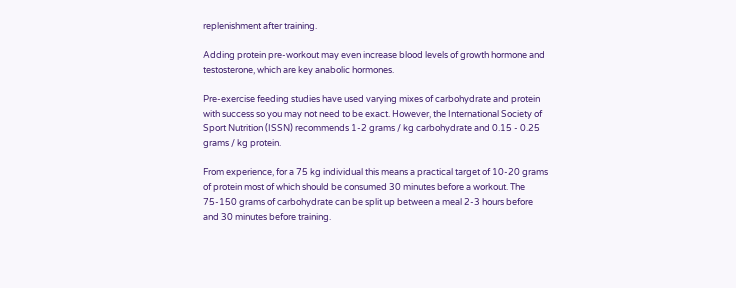replenishment after training.

Adding protein pre-workout may even increase blood levels of growth hormone and testosterone, which are key anabolic hormones.

Pre-exercise feeding studies have used varying mixes of carbohydrate and protein with success so you may not need to be exact. However, the International Society of Sport Nutrition (ISSN) recommends 1-2 grams / kg carbohydrate and 0.15 - 0.25 grams / kg protein.

From experience, for a 75 kg individual this means a practical target of 10-20 grams of protein most of which should be consumed 30 minutes before a workout. The 75-150 grams of carbohydrate can be split up between a meal 2-3 hours before and 30 minutes before training.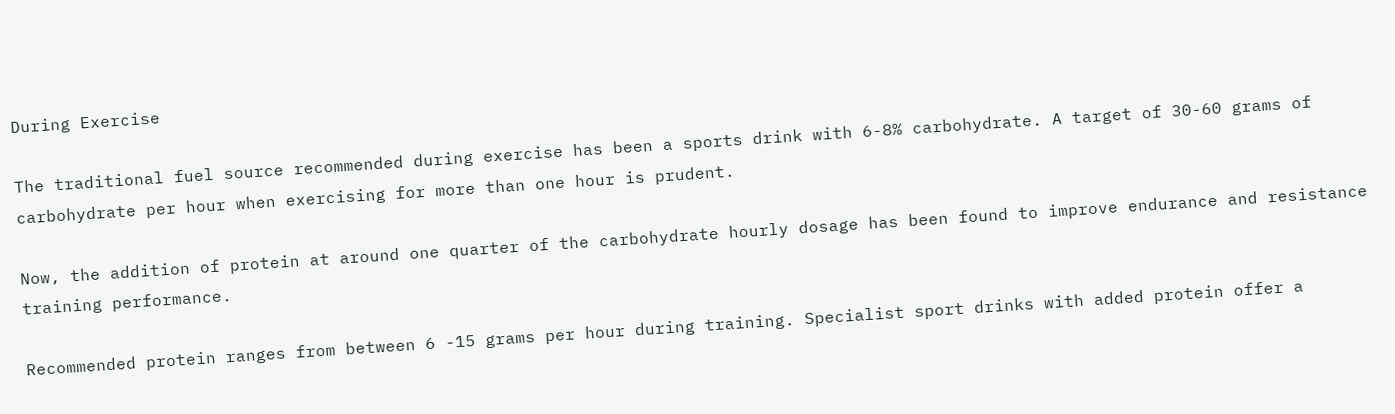During Exercise

The traditional fuel source recommended during exercise has been a sports drink with 6-8% carbohydrate. A target of 30-60 grams of carbohydrate per hour when exercising for more than one hour is prudent.

Now, the addition of protein at around one quarter of the carbohydrate hourly dosage has been found to improve endurance and resistance training performance.

Recommended protein ranges from between 6 -15 grams per hour during training. Specialist sport drinks with added protein offer a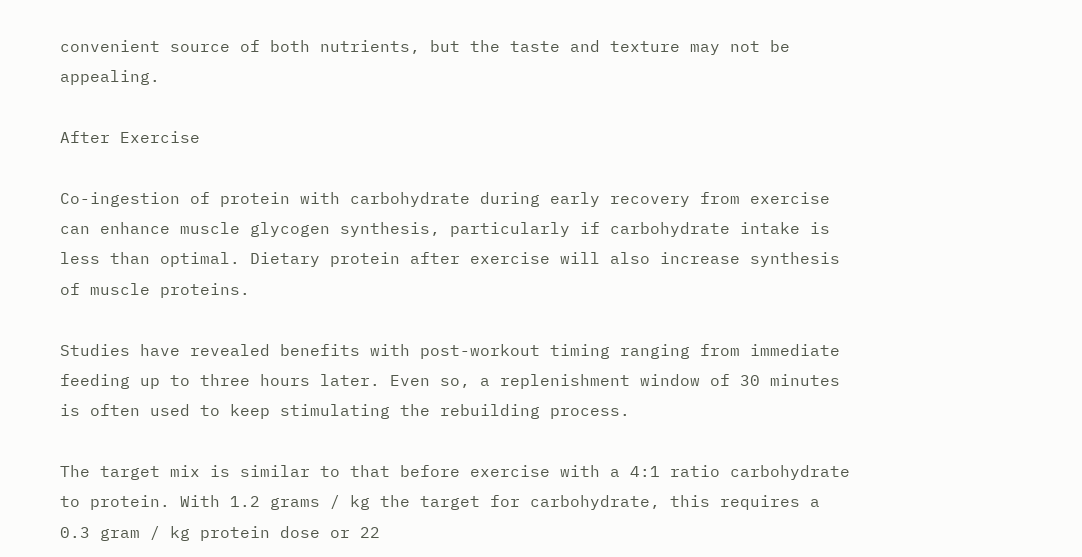convenient source of both nutrients, but the taste and texture may not be appealing.

After Exercise

Co-ingestion of protein with carbohydrate during early recovery from exercise can enhance muscle glycogen synthesis, particularly if carbohydrate intake is less than optimal. Dietary protein after exercise will also increase synthesis of muscle proteins.

Studies have revealed benefits with post-workout timing ranging from immediate feeding up to three hours later. Even so, a replenishment window of 30 minutes is often used to keep stimulating the rebuilding process.

The target mix is similar to that before exercise with a 4:1 ratio carbohydrate to protein. With 1.2 grams / kg the target for carbohydrate, this requires a 0.3 gram / kg protein dose or 22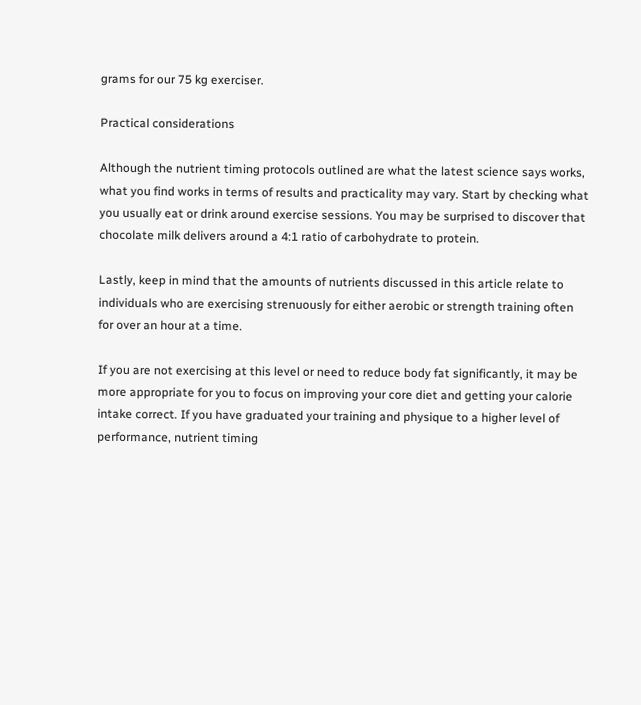grams for our 75 kg exerciser.

Practical considerations

Although the nutrient timing protocols outlined are what the latest science says works, what you find works in terms of results and practicality may vary. Start by checking what you usually eat or drink around exercise sessions. You may be surprised to discover that chocolate milk delivers around a 4:1 ratio of carbohydrate to protein.

Lastly, keep in mind that the amounts of nutrients discussed in this article relate to individuals who are exercising strenuously for either aerobic or strength training often for over an hour at a time.

If you are not exercising at this level or need to reduce body fat significantly, it may be more appropriate for you to focus on improving your core diet and getting your calorie intake correct. If you have graduated your training and physique to a higher level of performance, nutrient timing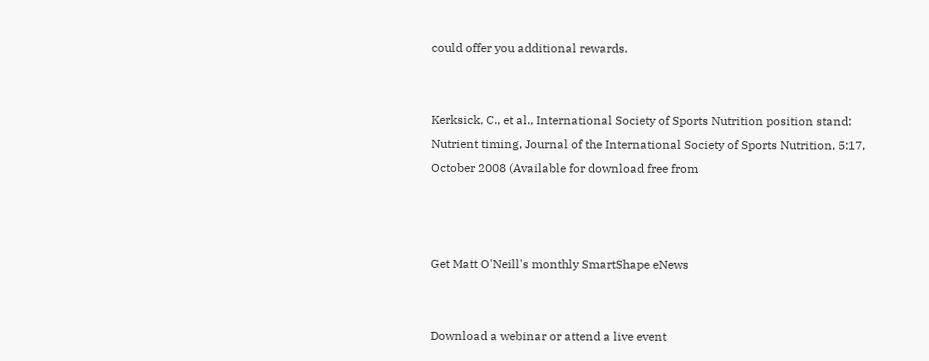could offer you additional rewards.


Kerksick, C., et al., International Society of Sports Nutrition position stand: Nutrient timing, Journal of the International Society of Sports Nutrition, 5:17, October 2008 (Available for download free from



Get Matt O'Neill's monthly SmartShape eNews


Download a webinar or attend a live event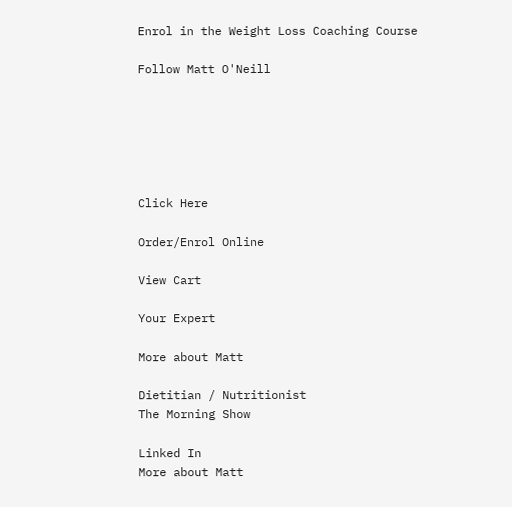Enrol in the Weight Loss Coaching Course

Follow Matt O'Neill






Click Here

Order/Enrol Online

View Cart

Your Expert

More about Matt

Dietitian / Nutritionist
The Morning Show

Linked In
More about Matt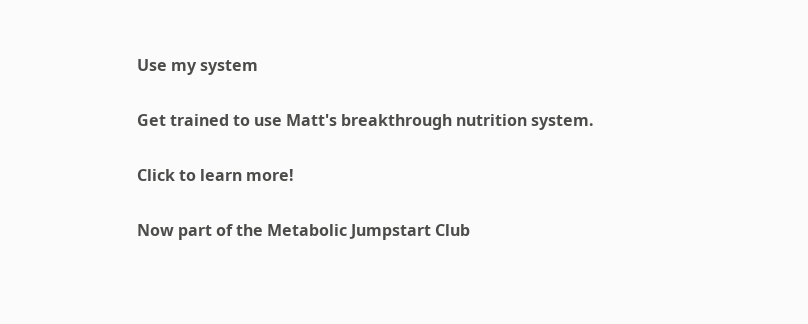Use my system

Get trained to use Matt's breakthrough nutrition system.

Click to learn more!

Now part of the Metabolic Jumpstart Club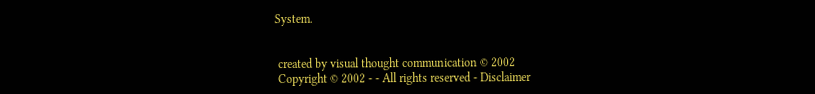System.


 created by visual thought communication © 2002
 Copyright © 2002 - - All rights reserved - Disclaimer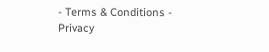- Terms & Conditions - Privacy